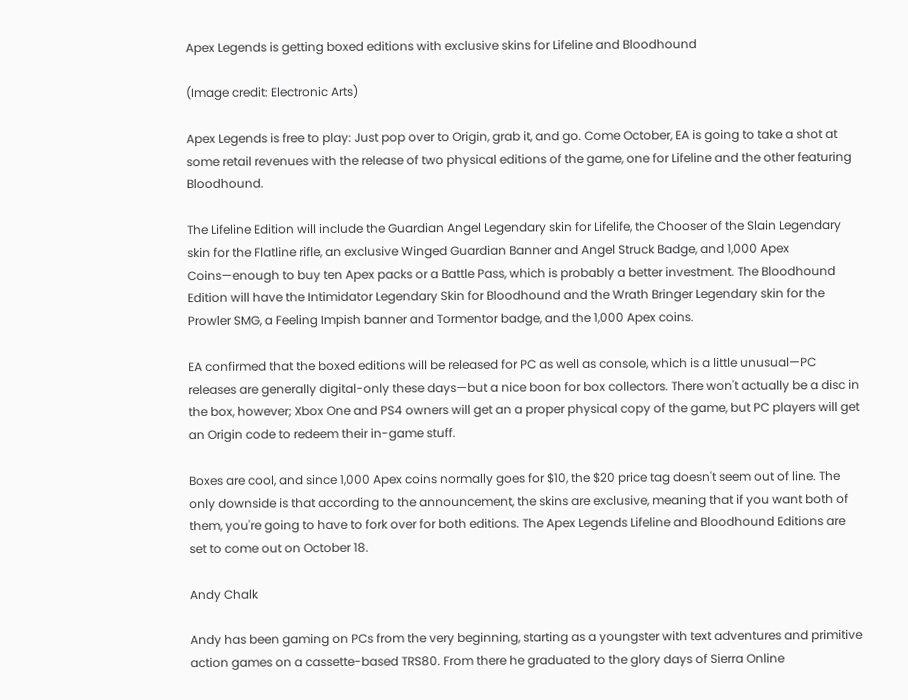Apex Legends is getting boxed editions with exclusive skins for Lifeline and Bloodhound

(Image credit: Electronic Arts)

Apex Legends is free to play: Just pop over to Origin, grab it, and go. Come October, EA is going to take a shot at some retail revenues with the release of two physical editions of the game, one for Lifeline and the other featuring Bloodhound.

The Lifeline Edition will include the Guardian Angel Legendary skin for Lifelife, the Chooser of the Slain Legendary skin for the Flatline rifle, an exclusive Winged Guardian Banner and Angel Struck Badge, and 1,000 Apex Coins—enough to buy ten Apex packs or a Battle Pass, which is probably a better investment. The Bloodhound Edition will have the Intimidator Legendary Skin for Bloodhound and the Wrath Bringer Legendary skin for the Prowler SMG, a Feeling Impish banner and Tormentor badge, and the 1,000 Apex coins.

EA confirmed that the boxed editions will be released for PC as well as console, which is a little unusual—PC releases are generally digital-only these days—but a nice boon for box collectors. There won't actually be a disc in the box, however; Xbox One and PS4 owners will get an a proper physical copy of the game, but PC players will get an Origin code to redeem their in-game stuff.

Boxes are cool, and since 1,000 Apex coins normally goes for $10, the $20 price tag doesn't seem out of line. The only downside is that according to the announcement, the skins are exclusive, meaning that if you want both of them, you're going to have to fork over for both editions. The Apex Legends Lifeline and Bloodhound Editions are set to come out on October 18.

Andy Chalk

Andy has been gaming on PCs from the very beginning, starting as a youngster with text adventures and primitive action games on a cassette-based TRS80. From there he graduated to the glory days of Sierra Online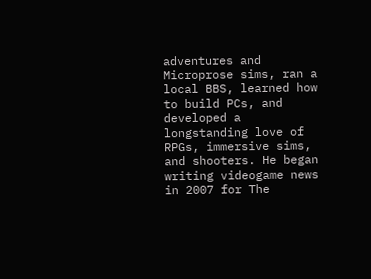adventures and Microprose sims, ran a local BBS, learned how to build PCs, and developed a longstanding love of RPGs, immersive sims, and shooters. He began writing videogame news in 2007 for The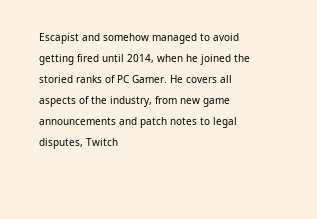Escapist and somehow managed to avoid getting fired until 2014, when he joined the storied ranks of PC Gamer. He covers all aspects of the industry, from new game announcements and patch notes to legal disputes, Twitch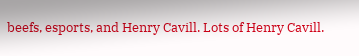beefs, esports, and Henry Cavill. Lots of Henry Cavill.